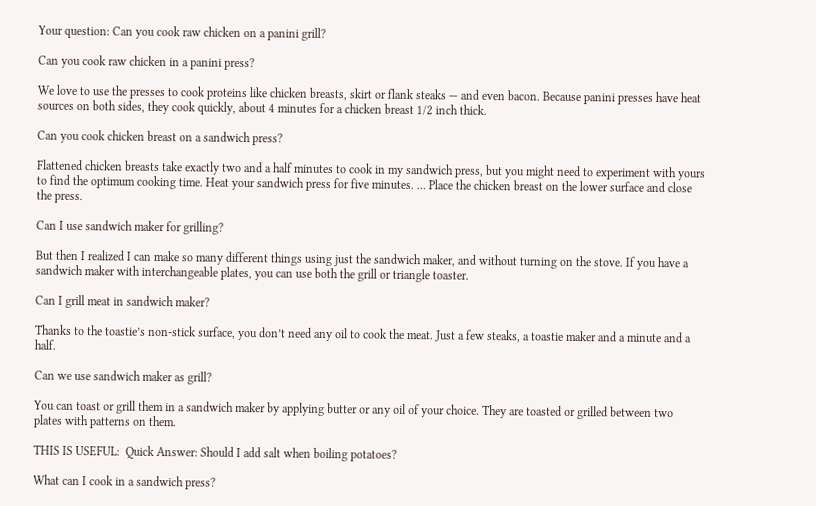Your question: Can you cook raw chicken on a panini grill?

Can you cook raw chicken in a panini press?

We love to use the presses to cook proteins like chicken breasts, skirt or flank steaks — and even bacon. Because panini presses have heat sources on both sides, they cook quickly, about 4 minutes for a chicken breast 1/2 inch thick.

Can you cook chicken breast on a sandwich press?

Flattened chicken breasts take exactly two and a half minutes to cook in my sandwich press, but you might need to experiment with yours to find the optimum cooking time. Heat your sandwich press for five minutes. … Place the chicken breast on the lower surface and close the press.

Can I use sandwich maker for grilling?

But then I realized I can make so many different things using just the sandwich maker, and without turning on the stove. If you have a sandwich maker with interchangeable plates, you can use both the grill or triangle toaster.

Can I grill meat in sandwich maker?

Thanks to the toastie’s non-stick surface, you don’t need any oil to cook the meat. Just a few steaks, a toastie maker and a minute and a half.

Can we use sandwich maker as grill?

You can toast or grill them in a sandwich maker by applying butter or any oil of your choice. They are toasted or grilled between two plates with patterns on them.

THIS IS USEFUL:  Quick Answer: Should I add salt when boiling potatoes?

What can I cook in a sandwich press?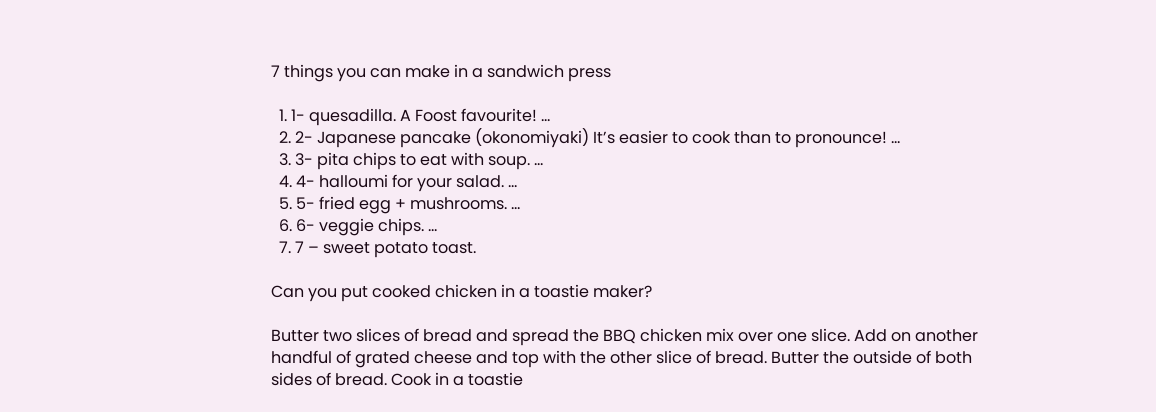7 things you can make in a sandwich press

  1. 1- quesadilla. A Foost favourite! …
  2. 2- Japanese pancake (okonomiyaki) It’s easier to cook than to pronounce! …
  3. 3- pita chips to eat with soup. …
  4. 4- halloumi for your salad. …
  5. 5- fried egg + mushrooms. …
  6. 6- veggie chips. …
  7. 7 – sweet potato toast.

Can you put cooked chicken in a toastie maker?

Butter two slices of bread and spread the BBQ chicken mix over one slice. Add on another handful of grated cheese and top with the other slice of bread. Butter the outside of both sides of bread. Cook in a toastie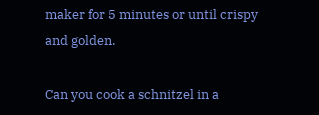maker for 5 minutes or until crispy and golden.

Can you cook a schnitzel in a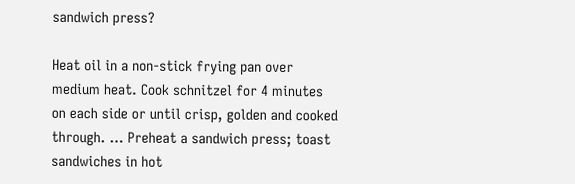sandwich press?

Heat oil in a non-stick frying pan over medium heat. Cook schnitzel for 4 minutes on each side or until crisp, golden and cooked through. … Preheat a sandwich press; toast sandwiches in hot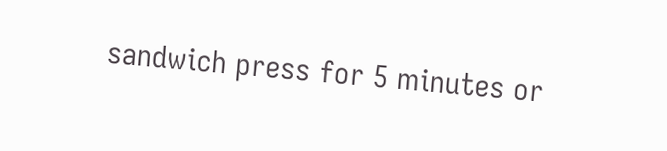sandwich press for 5 minutes or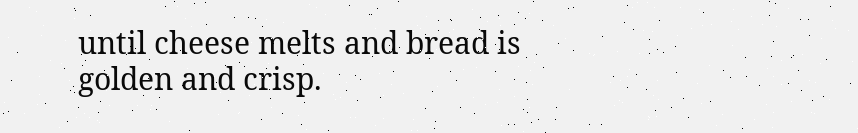until cheese melts and bread is golden and crisp.